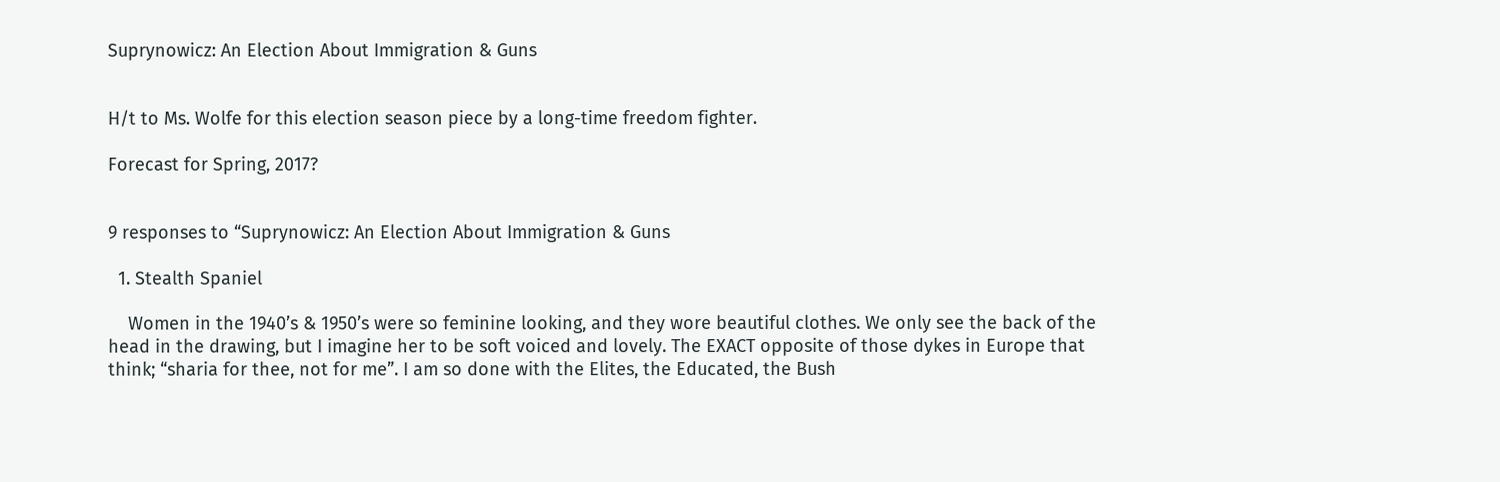Suprynowicz: An Election About Immigration & Guns


H/t to Ms. Wolfe for this election season piece by a long-time freedom fighter.

Forecast for Spring, 2017?


9 responses to “Suprynowicz: An Election About Immigration & Guns

  1. Stealth Spaniel

    Women in the 1940’s & 1950’s were so feminine looking, and they wore beautiful clothes. We only see the back of the head in the drawing, but I imagine her to be soft voiced and lovely. The EXACT opposite of those dykes in Europe that think; “sharia for thee, not for me”. I am so done with the Elites, the Educated, the Bush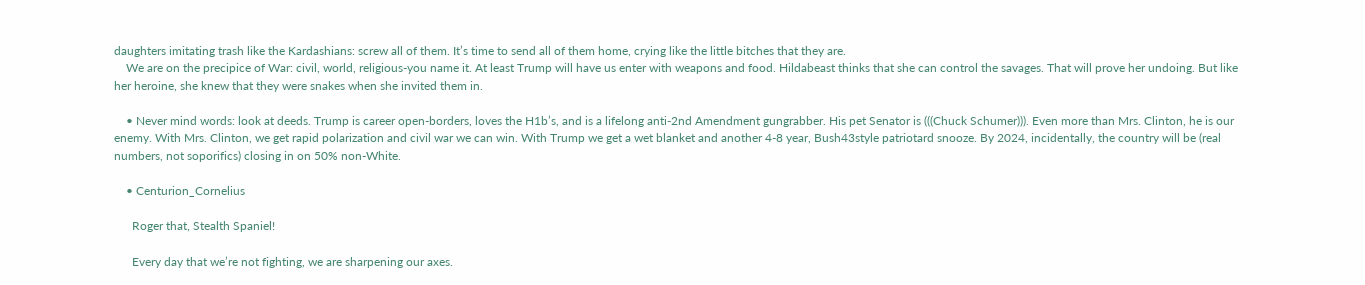daughters imitating trash like the Kardashians: screw all of them. It’s time to send all of them home, crying like the little bitches that they are.
    We are on the precipice of War: civil, world, religious-you name it. At least Trump will have us enter with weapons and food. Hildabeast thinks that she can control the savages. That will prove her undoing. But like her heroine, she knew that they were snakes when she invited them in.

    • Never mind words: look at deeds. Trump is career open-borders, loves the H1b’s, and is a lifelong anti-2nd Amendment gungrabber. His pet Senator is (((Chuck Schumer))). Even more than Mrs. Clinton, he is our enemy. With Mrs. Clinton, we get rapid polarization and civil war we can win. With Trump we get a wet blanket and another 4-8 year, Bush43style patriotard snooze. By 2024, incidentally, the country will be (real numbers, not soporifics) closing in on 50% non-White.

    • Centurion_Cornelius

      Roger that, Stealth Spaniel!

      Every day that we’re not fighting, we are sharpening our axes.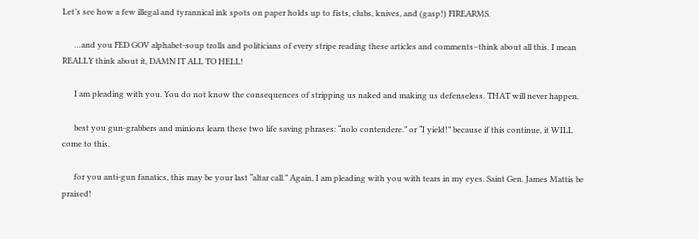Let’s see how a few illegal and tyrannical ink spots on paper holds up to fists, clubs, knives, and (gasp!) FIREARMS.

      …and you FED GOV alphabet-soup trolls and politicians of every stripe reading these articles and comments–think about all this. I mean REALLY think about it, DAMN IT ALL TO HELL!

      I am pleading with you. You do not know the consequences of stripping us naked and making us defenseless. THAT will never happen.

      best you gun-grabbers and minions learn these two life saving phrases: “nolo contendere.” or “I yield!” because if this continue, it WILL come to this.

      for you anti-gun fanatics, this may be your last “altar call.” Again, I am pleading with you with tears in my eyes. Saint Gen. James Mattis be praised!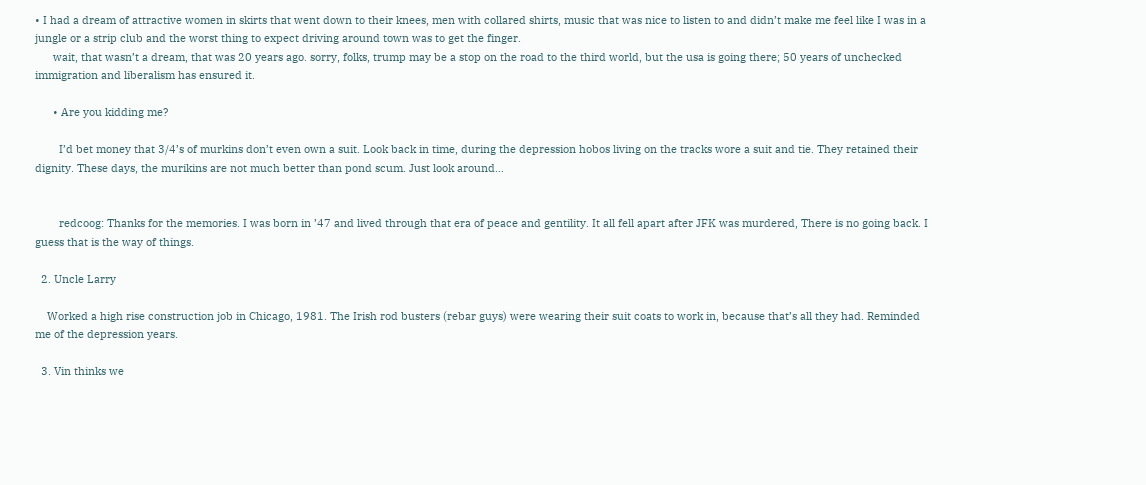• I had a dream of attractive women in skirts that went down to their knees, men with collared shirts, music that was nice to listen to and didn’t make me feel like I was in a jungle or a strip club and the worst thing to expect driving around town was to get the finger.
      wait, that wasn’t a dream, that was 20 years ago. sorry, folks, trump may be a stop on the road to the third world, but the usa is going there; 50 years of unchecked immigration and liberalism has ensured it.

      • Are you kidding me?

        I’d bet money that 3/4’s of murkins don’t even own a suit. Look back in time, during the depression hobos living on the tracks wore a suit and tie. They retained their dignity. These days, the murikins are not much better than pond scum. Just look around…


        redcoog: Thanks for the memories. I was born in ’47 and lived through that era of peace and gentility. It all fell apart after JFK was murdered, There is no going back. I guess that is the way of things.

  2. Uncle Larry

    Worked a high rise construction job in Chicago, 1981. The Irish rod busters (rebar guys) were wearing their suit coats to work in, because that’s all they had. Reminded me of the depression years.

  3. Vin thinks we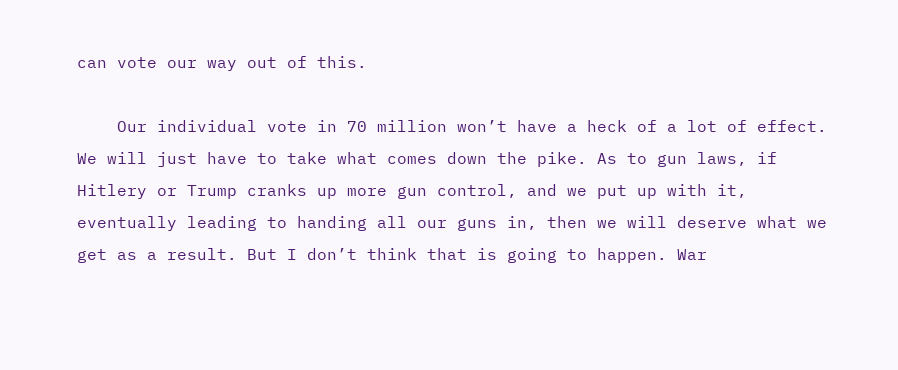can vote our way out of this.

    Our individual vote in 70 million won’t have a heck of a lot of effect. We will just have to take what comes down the pike. As to gun laws, if Hitlery or Trump cranks up more gun control, and we put up with it, eventually leading to handing all our guns in, then we will deserve what we get as a result. But I don’t think that is going to happen. War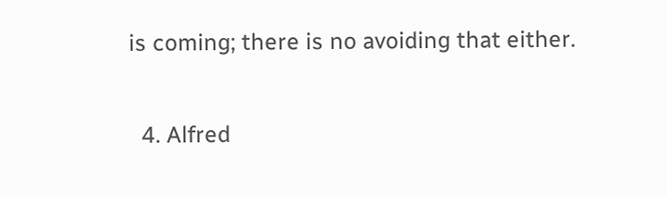is coming; there is no avoiding that either.

  4. Alfred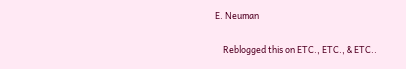E. Neuman

    Reblogged this on ETC., ETC., & ETC..